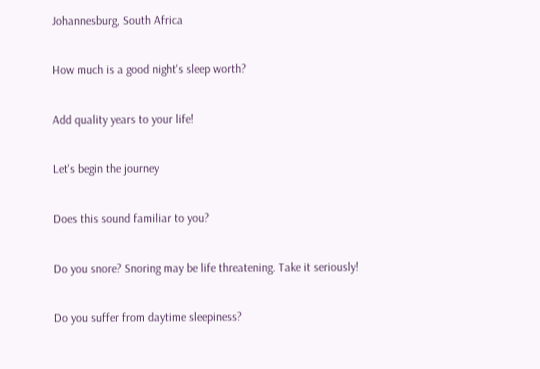Johannesburg, South Africa

How much is a good night's sleep worth?

Add quality years to your life!

Let's begin the journey

Does this sound familiar to you?

Do you snore? Snoring may be life threatening. Take it seriously!

Do you suffer from daytime sleepiness?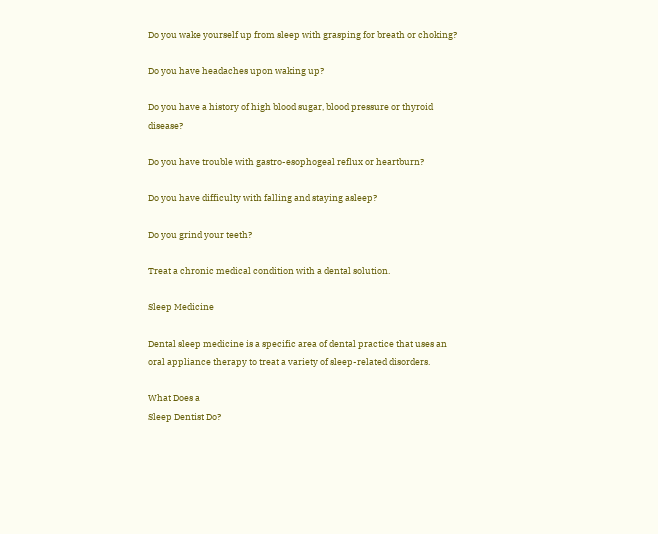Do you wake yourself up from sleep with grasping for breath or choking?

Do you have headaches upon waking up?

Do you have a history of high blood sugar, blood pressure or thyroid disease?

Do you have trouble with gastro-esophogeal reflux or heartburn?

Do you have difficulty with falling and staying asleep?

Do you grind your teeth?

Treat a chronic medical condition with a dental solution.

Sleep Medicine

Dental sleep medicine is a specific area of dental practice that uses an oral appliance therapy to treat a variety of sleep-related disorders.

What Does a
Sleep Dentist Do?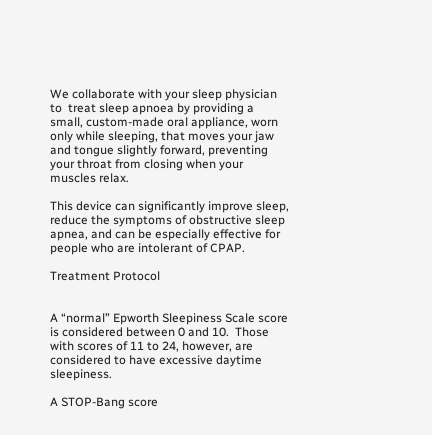We collaborate with your sleep physician to  treat sleep apnoea by providing a small, custom-made oral appliance, worn only while sleeping, that moves your jaw and tongue slightly forward, preventing your throat from closing when your muscles relax.

This device can significantly improve sleep, reduce the symptoms of obstructive sleep apnea, and can be especially effective for people who are intolerant of CPAP.

Treatment Protocol


A “normal” Epworth Sleepiness Scale score is considered between 0 and 10.  Those with scores of 11 to 24, however, are considered to have excessive daytime sleepiness.

A STOP-Bang score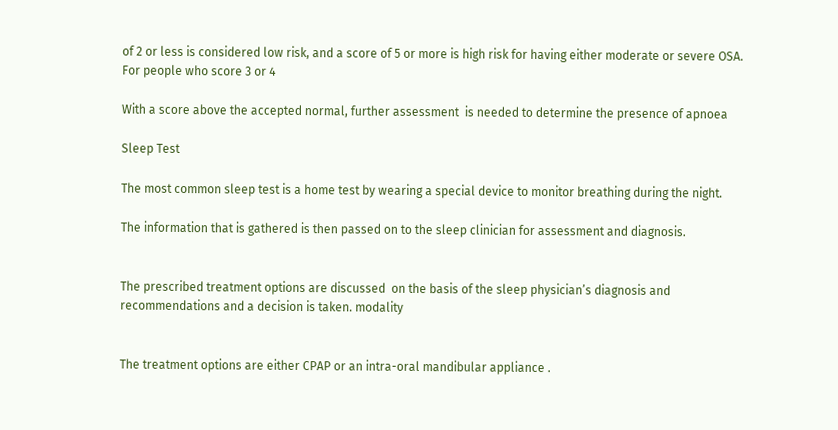of 2 or less is considered low risk, and a score of 5 or more is high risk for having either moderate or severe OSA. For people who score 3 or 4

With a score above the accepted normal, further assessment  is needed to determine the presence of apnoea

Sleep Test

The most common sleep test is a home test by wearing a special device to monitor breathing during the night.

The information that is gathered is then passed on to the sleep clinician for assessment and diagnosis.


The prescribed treatment options are discussed  on the basis of the sleep physician’s diagnosis and recommendations and a decision is taken. modality


The treatment options are either CPAP or an intra-oral mandibular appliance .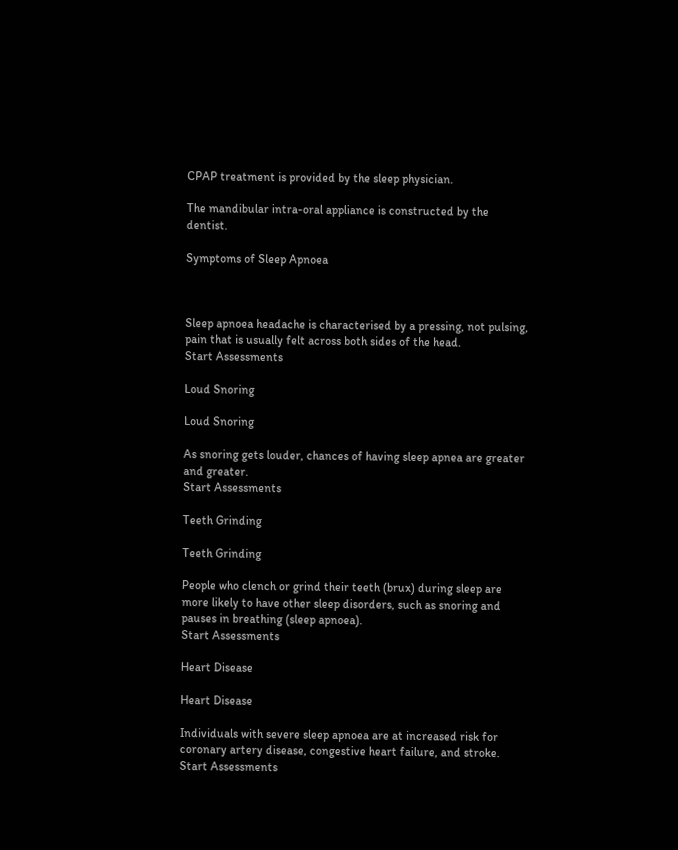CPAP treatment is provided by the sleep physician.

The mandibular intra-oral appliance is constructed by the dentist.

Symptoms of Sleep Apnoea



Sleep apnoea headache is characterised by a pressing, not pulsing, pain that is usually felt across both sides of the head.
Start Assessments

Loud Snoring

Loud Snoring

As snoring gets louder, chances of having sleep apnea are greater and greater.
Start Assessments

Teeth Grinding

Teeth Grinding

People who clench or grind their teeth (brux) during sleep are more likely to have other sleep disorders, such as snoring and pauses in breathing (sleep apnoea).
Start Assessments

Heart Disease

Heart Disease

Individuals with severe sleep apnoea are at increased risk for coronary artery disease, congestive heart failure, and stroke.
Start Assessments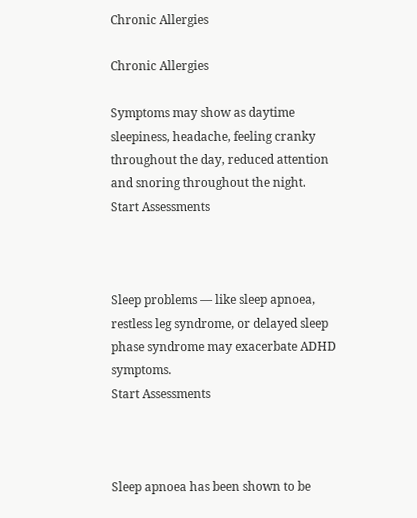Chronic Allergies

Chronic Allergies

Symptoms may show as daytime sleepiness, headache, feeling cranky throughout the day, reduced attention and snoring throughout the night.
Start Assessments



Sleep problems — like sleep apnoea, restless leg syndrome, or delayed sleep phase syndrome may exacerbate ADHD symptoms.
Start Assessments



Sleep apnoea has been shown to be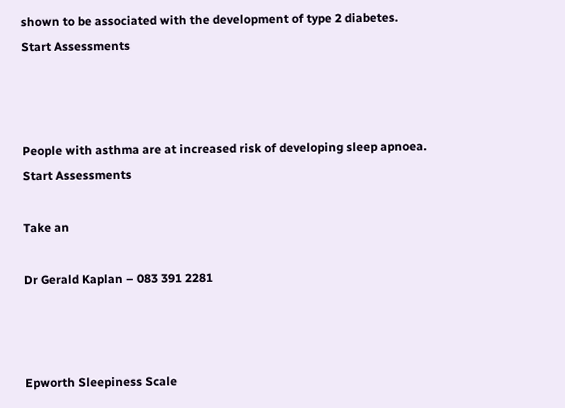shown to be associated with the development of type 2 diabetes.
Start Assessments



People with asthma are at increased risk of developing sleep apnoea.
Start Assessments

Take an

Dr Gerald Kaplan – 083 391 2281



Epworth Sleepiness Scale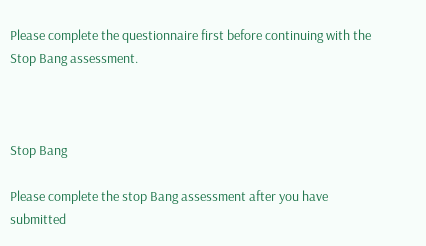Please complete the questionnaire first before continuing with the Stop Bang assessment.



Stop Bang

Please complete the stop Bang assessment after you have submitted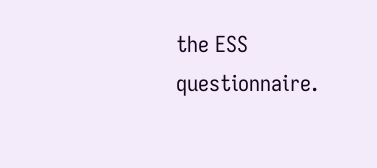the ESS questionnaire.